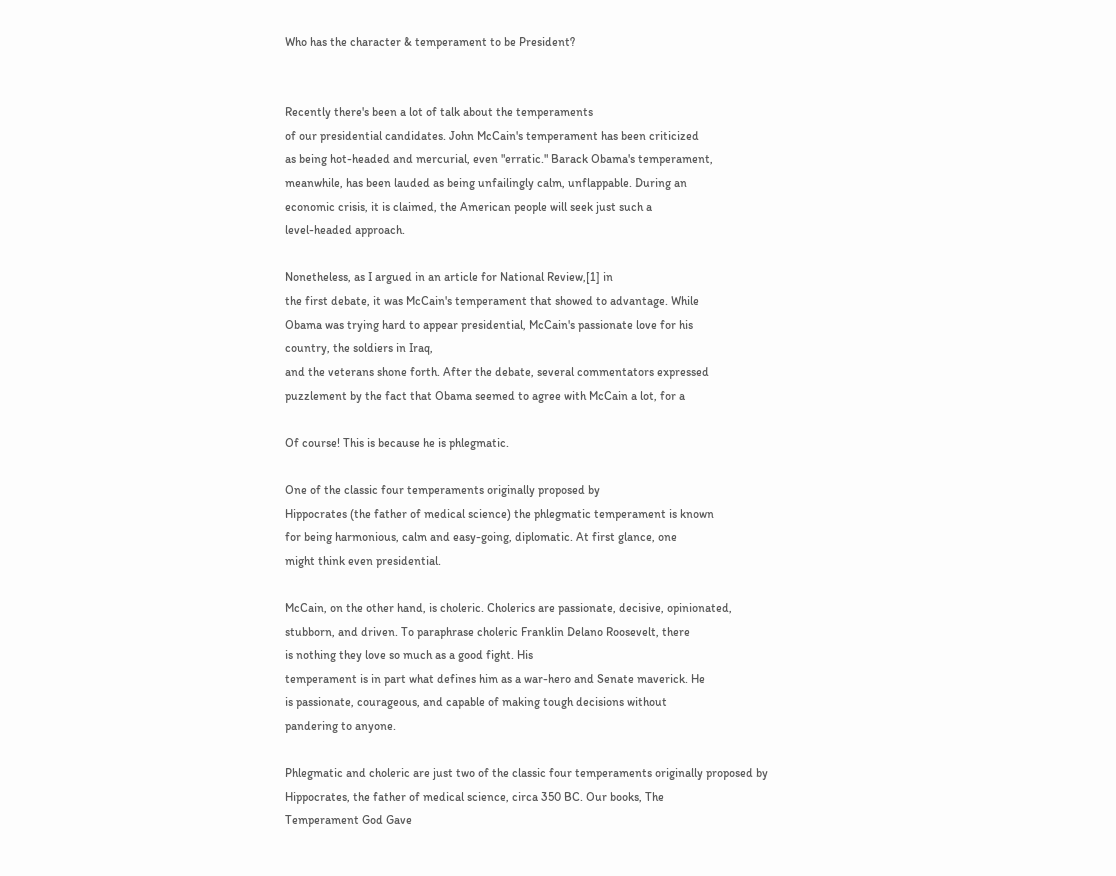Who has the character & temperament to be President?


Recently there's been a lot of talk about the temperaments
of our presidential candidates. John McCain's temperament has been criticized
as being hot-headed and mercurial, even "erratic." Barack Obama's temperament,
meanwhile, has been lauded as being unfailingly calm, unflappable. During an
economic crisis, it is claimed, the American people will seek just such a
level-headed approach.

Nonetheless, as I argued in an article for National Review,[1] in
the first debate, it was McCain's temperament that showed to advantage. While
Obama was trying hard to appear presidential, McCain's passionate love for his
country, the soldiers in Iraq,
and the veterans shone forth. After the debate, several commentators expressed
puzzlement by the fact that Obama seemed to agree with McCain a lot, for a

Of course! This is because he is phlegmatic.

One of the classic four temperaments originally proposed by
Hippocrates (the father of medical science) the phlegmatic temperament is known
for being harmonious, calm and easy-going, diplomatic. At first glance, one
might think even presidential.

McCain, on the other hand, is choleric. Cholerics are passionate, decisive, opinionated,
stubborn, and driven. To paraphrase choleric Franklin Delano Roosevelt, there
is nothing they love so much as a good fight. His
temperament is in part what defines him as a war-hero and Senate maverick. He
is passionate, courageous, and capable of making tough decisions without
pandering to anyone.

Phlegmatic and choleric are just two of the classic four temperaments originally proposed by
Hippocrates, the father of medical science, circa 350 BC. Our books, The
Temperament God Gave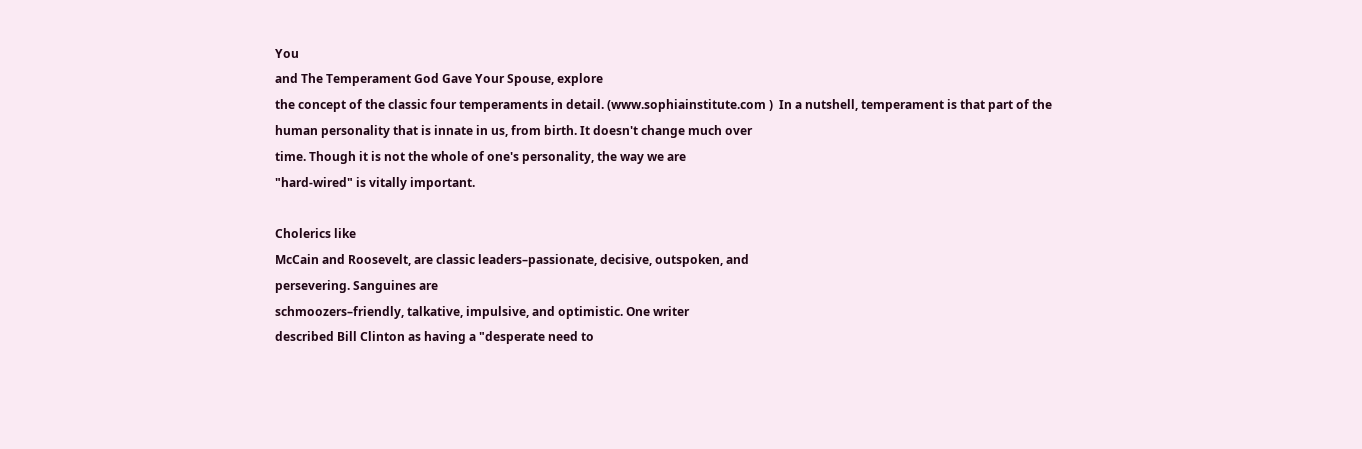You
and The Temperament God Gave Your Spouse, explore
the concept of the classic four temperaments in detail. (www.sophiainstitute.com )  In a nutshell, temperament is that part of the
human personality that is innate in us, from birth. It doesn't change much over
time. Though it is not the whole of one's personality, the way we are
"hard-wired" is vitally important.

Cholerics like
McCain and Roosevelt, are classic leaders–passionate, decisive, outspoken, and
persevering. Sanguines are
schmoozers–friendly, talkative, impulsive, and optimistic. One writer
described Bill Clinton as having a "desperate need to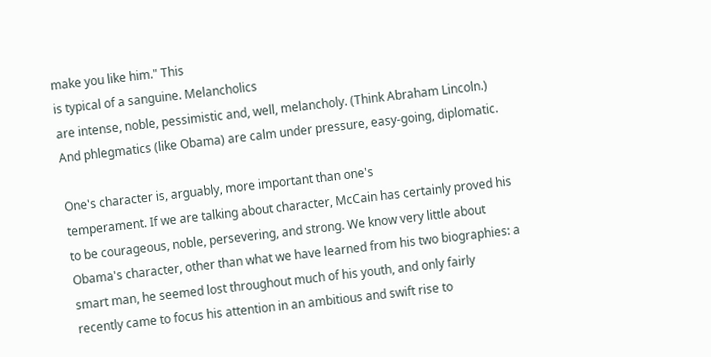make you like him." This
is typical of a sanguine. Melancholics
are intense, noble, pessimistic and, well, melancholy. (Think Abraham Lincoln.)
And phlegmatics (like Obama) are calm under pressure, easy-going, diplomatic.

One's character is, arguably, more important than one's
temperament. If we are talking about character, McCain has certainly proved his
to be courageous, noble, persevering, and strong. We know very little about
Obama's character, other than what we have learned from his two biographies: a
smart man, he seemed lost throughout much of his youth, and only fairly
recently came to focus his attention in an ambitious and swift rise to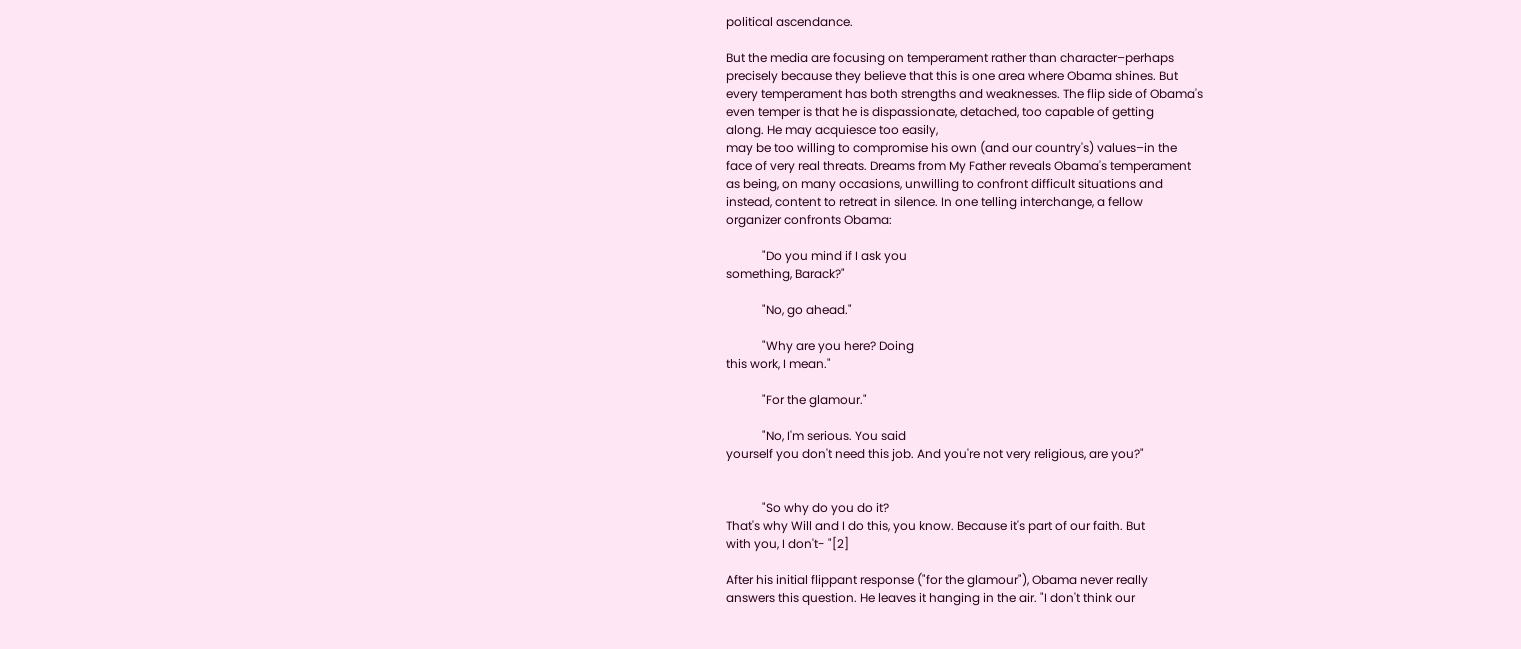political ascendance.

But the media are focusing on temperament rather than character–perhaps
precisely because they believe that this is one area where Obama shines. But
every temperament has both strengths and weaknesses. The flip side of Obama's
even temper is that he is dispassionate, detached, too capable of getting
along. He may acquiesce too easily,
may be too willing to compromise his own (and our country's) values–in the
face of very real threats. Dreams from My Father reveals Obama's temperament
as being, on many occasions, unwilling to confront difficult situations and
instead, content to retreat in silence. In one telling interchange, a fellow
organizer confronts Obama:

            "Do you mind if I ask you
something, Barack?"

            "No, go ahead."

            "Why are you here? Doing
this work, I mean."

            "For the glamour."

            "No, I'm serious. You said
yourself you don't need this job. And you're not very religious, are you?"


            "So why do you do it?
That's why Will and I do this, you know. Because it's part of our faith. But
with you, I don't- "[2]

After his initial flippant response ("for the glamour"), Obama never really
answers this question. He leaves it hanging in the air. "I don't think our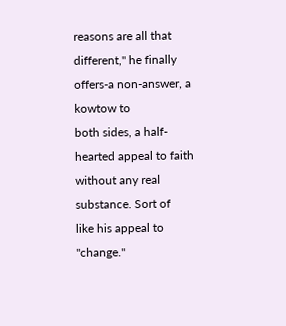reasons are all that different," he finally offers-a non-answer, a kowtow to
both sides, a half-hearted appeal to faith without any real substance. Sort of
like his appeal to "change."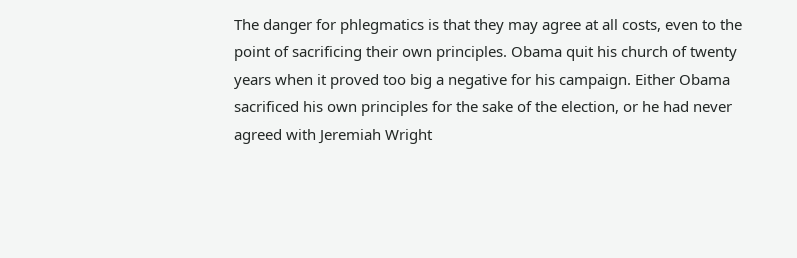The danger for phlegmatics is that they may agree at all costs, even to the
point of sacrificing their own principles. Obama quit his church of twenty
years when it proved too big a negative for his campaign. Either Obama
sacrificed his own principles for the sake of the election, or he had never
agreed with Jeremiah Wright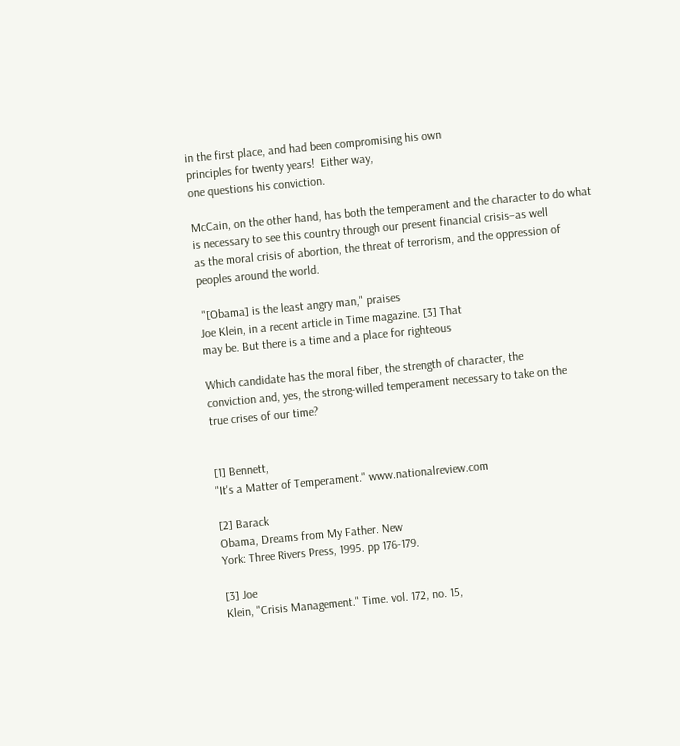in the first place, and had been compromising his own
principles for twenty years!  Either way,
one questions his conviction.

McCain, on the other hand, has both the temperament and the character to do what
is necessary to see this country through our present financial crisis–as well
as the moral crisis of abortion, the threat of terrorism, and the oppression of
peoples around the world.

 "[Obama] is the least angry man," praises
Joe Klein, in a recent article in Time magazine. [3] That
may be. But there is a time and a place for righteous

Which candidate has the moral fiber, the strength of character, the
conviction and, yes, the strong-willed temperament necessary to take on the
true crises of our time?


[1] Bennett,
"It's a Matter of Temperament." www.nationalreview.com

[2] Barack
Obama, Dreams from My Father. New
York: Three Rivers Press, 1995. pp 176-179.

[3] Joe
Klein, "Crisis Management." Time. vol. 172, no. 15,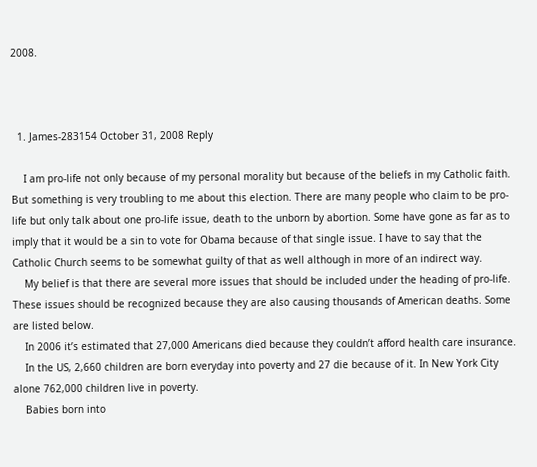2008.



  1. James-283154 October 31, 2008 Reply

    I am pro-life not only because of my personal morality but because of the beliefs in my Catholic faith. But something is very troubling to me about this election. There are many people who claim to be pro-life but only talk about one pro-life issue, death to the unborn by abortion. Some have gone as far as to imply that it would be a sin to vote for Obama because of that single issue. I have to say that the Catholic Church seems to be somewhat guilty of that as well although in more of an indirect way.
    My belief is that there are several more issues that should be included under the heading of pro-life. These issues should be recognized because they are also causing thousands of American deaths. Some are listed below.
    In 2006 it’s estimated that 27,000 Americans died because they couldn’t afford health care insurance.
    In the US, 2,660 children are born everyday into poverty and 27 die because of it. In New York City alone 762,000 children live in poverty.
    Babies born into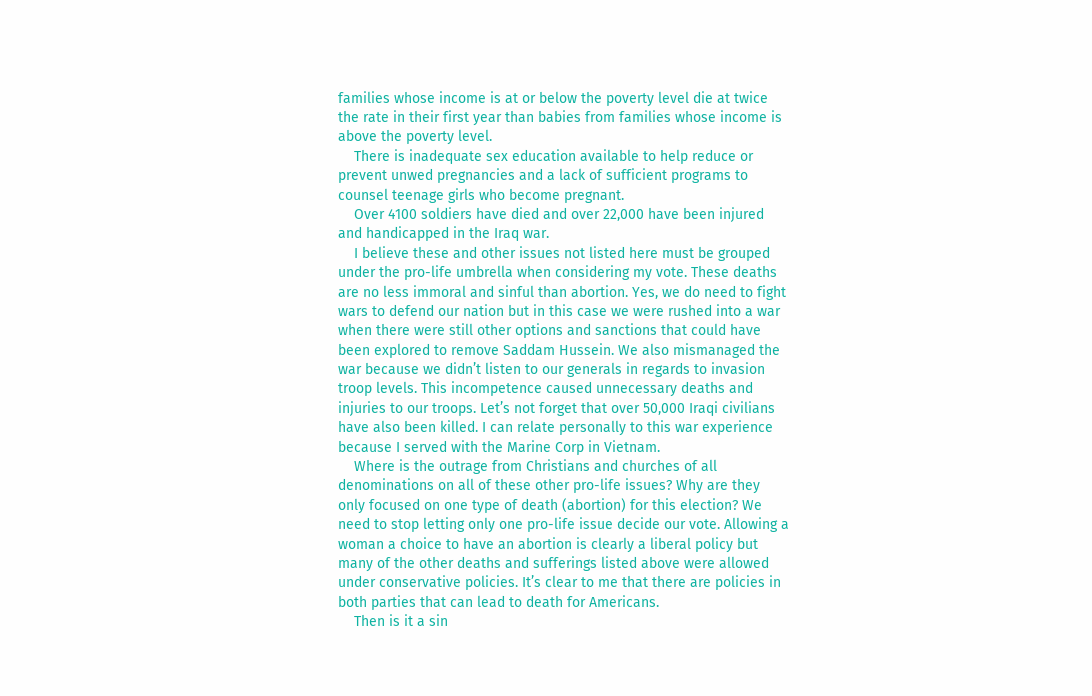families whose income is at or below the poverty level die at twice the rate in their first year than babies from families whose income is above the poverty level.
    There is inadequate sex education available to help reduce or prevent unwed pregnancies and a lack of sufficient programs to counsel teenage girls who become pregnant.
    Over 4100 soldiers have died and over 22,000 have been injured and handicapped in the Iraq war.
    I believe these and other issues not listed here must be grouped under the pro-life umbrella when considering my vote. These deaths are no less immoral and sinful than abortion. Yes, we do need to fight wars to defend our nation but in this case we were rushed into a war when there were still other options and sanctions that could have been explored to remove Saddam Hussein. We also mismanaged the war because we didn’t listen to our generals in regards to invasion troop levels. This incompetence caused unnecessary deaths and injuries to our troops. Let’s not forget that over 50,000 Iraqi civilians have also been killed. I can relate personally to this war experience because I served with the Marine Corp in Vietnam.
    Where is the outrage from Christians and churches of all denominations on all of these other pro-life issues? Why are they only focused on one type of death (abortion) for this election? We need to stop letting only one pro-life issue decide our vote. Allowing a woman a choice to have an abortion is clearly a liberal policy but many of the other deaths and sufferings listed above were allowed under conservative policies. It’s clear to me that there are policies in both parties that can lead to death for Americans.
    Then is it a sin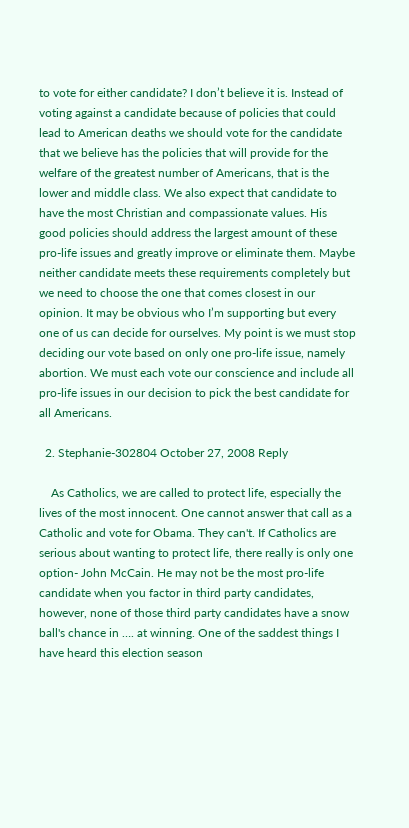to vote for either candidate? I don’t believe it is. Instead of voting against a candidate because of policies that could lead to American deaths we should vote for the candidate that we believe has the policies that will provide for the welfare of the greatest number of Americans, that is the lower and middle class. We also expect that candidate to have the most Christian and compassionate values. His good policies should address the largest amount of these pro-life issues and greatly improve or eliminate them. Maybe neither candidate meets these requirements completely but we need to choose the one that comes closest in our opinion. It may be obvious who I’m supporting but every one of us can decide for ourselves. My point is we must stop deciding our vote based on only one pro-life issue, namely abortion. We must each vote our conscience and include all pro-life issues in our decision to pick the best candidate for all Americans.

  2. Stephanie-302804 October 27, 2008 Reply

    As Catholics, we are called to protect life, especially the lives of the most innocent. One cannot answer that call as a Catholic and vote for Obama. They can't. If Catholics are serious about wanting to protect life, there really is only one option- John McCain. He may not be the most pro-life candidate when you factor in third party candidates, however, none of those third party candidates have a snow ball's chance in …. at winning. One of the saddest things I have heard this election season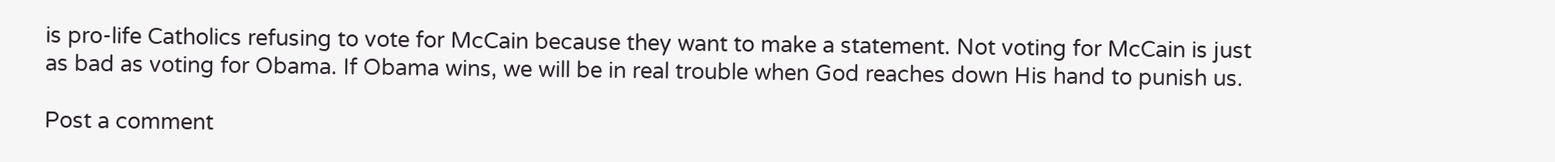is pro-life Catholics refusing to vote for McCain because they want to make a statement. Not voting for McCain is just as bad as voting for Obama. If Obama wins, we will be in real trouble when God reaches down His hand to punish us.

Post a comment